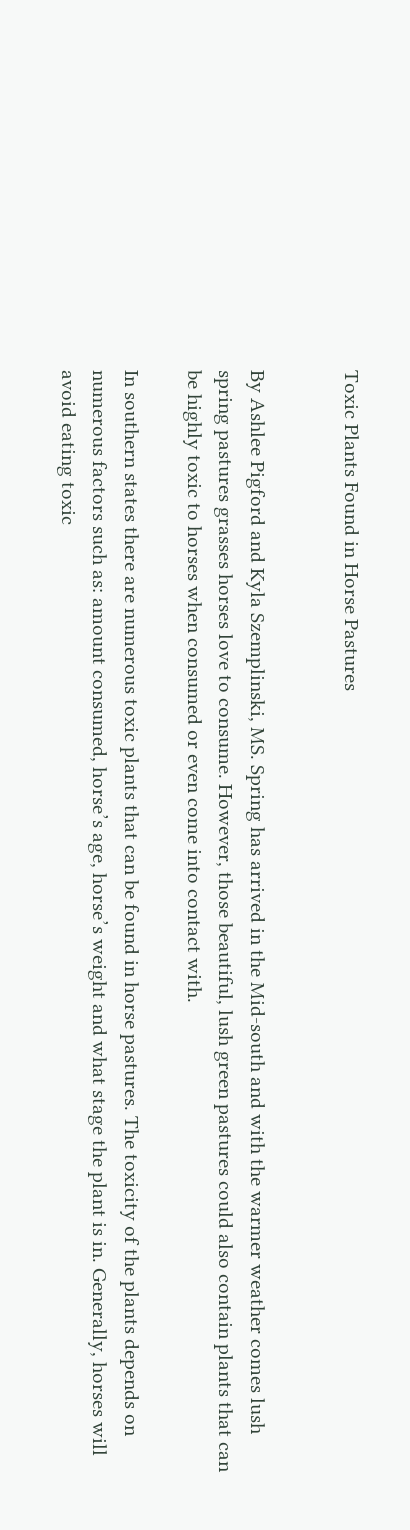Toxic Plants Found in Horse Pastures


By Ashlee Pigford and Kyla Szemplinski, MS. Spring has arrived in the Mid-south and with the warmer weather comes lush spring pastures grasses horses love to consume. However, those beautiful, lush green pastures could also contain plants that can be highly toxic to horses when consumed or even come into contact with.

In southern states there are numerous toxic plants that can be found in horse pastures. The toxicity of the plants depends on numerous factors such as: amount consumed, horse’s age, horse’s weight and what stage the plant is in. Generally, horses will avoid eating toxic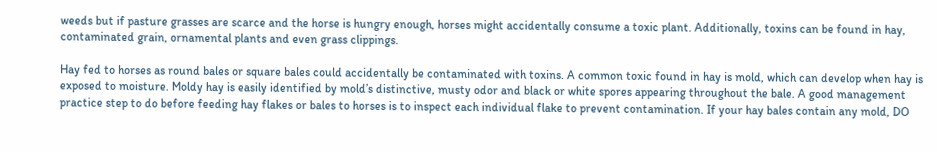weeds but if pasture grasses are scarce and the horse is hungry enough, horses might accidentally consume a toxic plant. Additionally, toxins can be found in hay, contaminated grain, ornamental plants and even grass clippings.

Hay fed to horses as round bales or square bales could accidentally be contaminated with toxins. A common toxic found in hay is mold, which can develop when hay is exposed to moisture. Moldy hay is easily identified by mold’s distinctive, musty odor and black or white spores appearing throughout the bale. A good management practice step to do before feeding hay flakes or bales to horses is to inspect each individual flake to prevent contamination. If your hay bales contain any mold, DO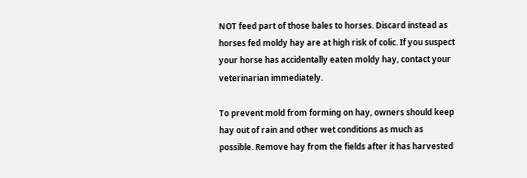NOT feed part of those bales to horses. Discard instead as horses fed moldy hay are at high risk of colic. If you suspect your horse has accidentally eaten moldy hay, contact your veterinarian immediately.

To prevent mold from forming on hay, owners should keep hay out of rain and other wet conditions as much as possible. Remove hay from the fields after it has harvested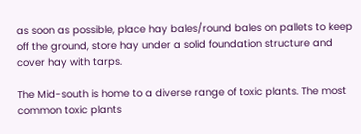as soon as possible, place hay bales/round bales on pallets to keep off the ground, store hay under a solid foundation structure and cover hay with tarps.

The Mid-south is home to a diverse range of toxic plants. The most common toxic plants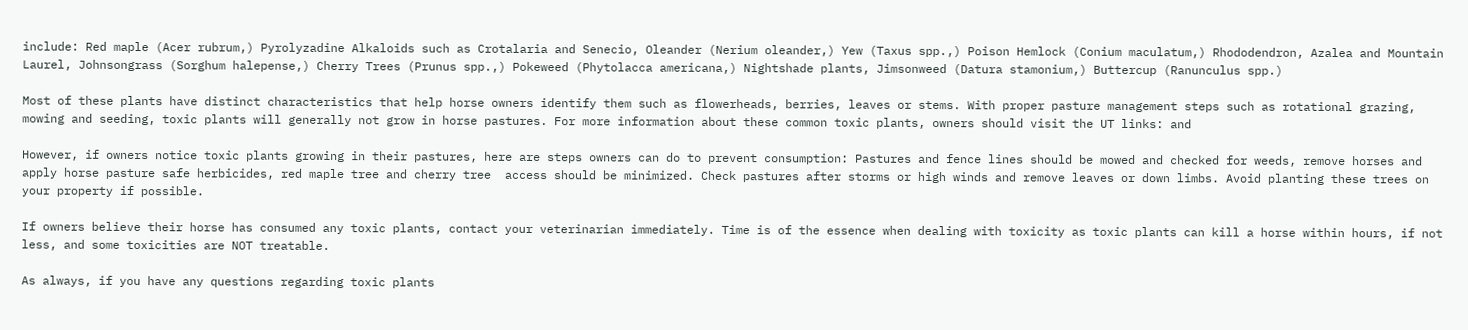include: Red maple (Acer rubrum,) Pyrolyzadine Alkaloids such as Crotalaria and Senecio, Oleander (Nerium oleander,) Yew (Taxus spp.,) Poison Hemlock (Conium maculatum,) Rhododendron, Azalea and Mountain Laurel, Johnsongrass (Sorghum halepense,) Cherry Trees (Prunus spp.,) Pokeweed (Phytolacca americana,) Nightshade plants, Jimsonweed (Datura stamonium,) Buttercup (Ranunculus spp.)

Most of these plants have distinct characteristics that help horse owners identify them such as flowerheads, berries, leaves or stems. With proper pasture management steps such as rotational grazing, mowing and seeding, toxic plants will generally not grow in horse pastures. For more information about these common toxic plants, owners should visit the UT links: and

However, if owners notice toxic plants growing in their pastures, here are steps owners can do to prevent consumption: Pastures and fence lines should be mowed and checked for weeds, remove horses and apply horse pasture safe herbicides, red maple tree and cherry tree  access should be minimized. Check pastures after storms or high winds and remove leaves or down limbs. Avoid planting these trees on your property if possible.

If owners believe their horse has consumed any toxic plants, contact your veterinarian immediately. Time is of the essence when dealing with toxicity as toxic plants can kill a horse within hours, if not less, and some toxicities are NOT treatable.

As always, if you have any questions regarding toxic plants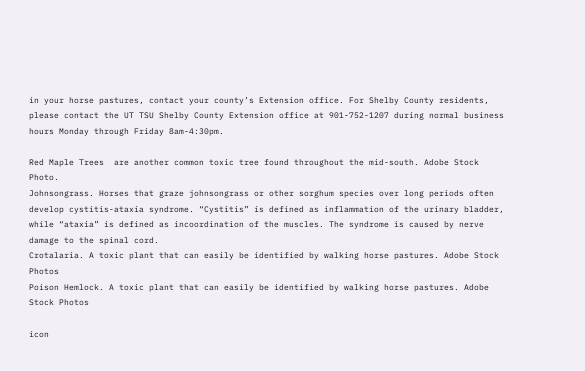in your horse pastures, contact your county’s Extension office. For Shelby County residents, please contact the UT TSU Shelby County Extension office at 901-752-1207 during normal business hours Monday through Friday 8am-4:30pm.

Red Maple Trees  are another common toxic tree found throughout the mid-south. Adobe Stock Photo.
Johnsongrass. Horses that graze johnsongrass or other sorghum species over long periods often develop cystitis-ataxia syndrome. “Cystitis” is defined as inflammation of the urinary bladder, while “ataxia” is defined as incoordination of the muscles. The syndrome is caused by nerve damage to the spinal cord.
Crotalaria. A toxic plant that can easily be identified by walking horse pastures. Adobe Stock Photos
Poison Hemlock. A toxic plant that can easily be identified by walking horse pastures. Adobe Stock Photos

icon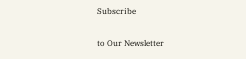Subscribe

to Our Newsletter